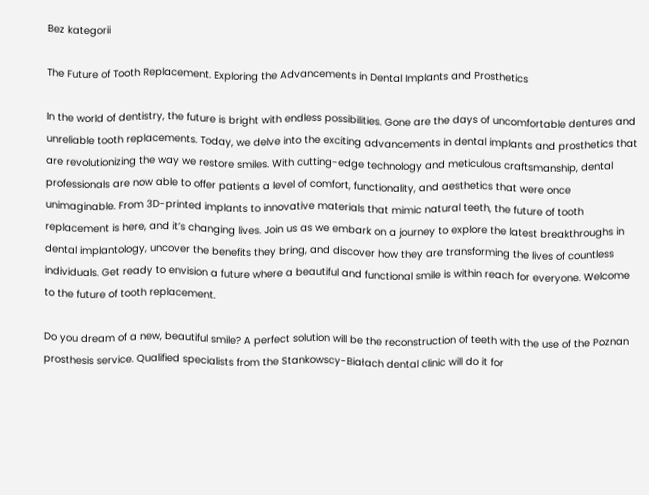Bez kategorii

The Future of Tooth Replacement. Exploring the Advancements in Dental Implants and Prosthetics

In the world of dentistry, the future is bright with endless possibilities. Gone are the days of uncomfortable dentures and unreliable tooth replacements. Today, we delve into the exciting advancements in dental implants and prosthetics that are revolutionizing the way we restore smiles. With cutting-edge technology and meticulous craftsmanship, dental professionals are now able to offer patients a level of comfort, functionality, and aesthetics that were once unimaginable. From 3D-printed implants to innovative materials that mimic natural teeth, the future of tooth replacement is here, and it’s changing lives. Join us as we embark on a journey to explore the latest breakthroughs in dental implantology, uncover the benefits they bring, and discover how they are transforming the lives of countless individuals. Get ready to envision a future where a beautiful and functional smile is within reach for everyone. Welcome to the future of tooth replacement.

Do you dream of a new, beautiful smile? A perfect solution will be the reconstruction of teeth with the use of the Poznan prosthesis service. Qualified specialists from the Stankowscy-Białach dental clinic will do it for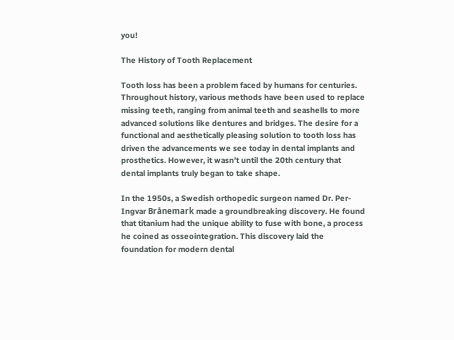you!

The History of Tooth Replacement

Tooth loss has been a problem faced by humans for centuries. Throughout history, various methods have been used to replace missing teeth, ranging from animal teeth and seashells to more advanced solutions like dentures and bridges. The desire for a functional and aesthetically pleasing solution to tooth loss has driven the advancements we see today in dental implants and prosthetics. However, it wasn’t until the 20th century that dental implants truly began to take shape.

In the 1950s, a Swedish orthopedic surgeon named Dr. Per-Ingvar Brånemark made a groundbreaking discovery. He found that titanium had the unique ability to fuse with bone, a process he coined as osseointegration. This discovery laid the foundation for modern dental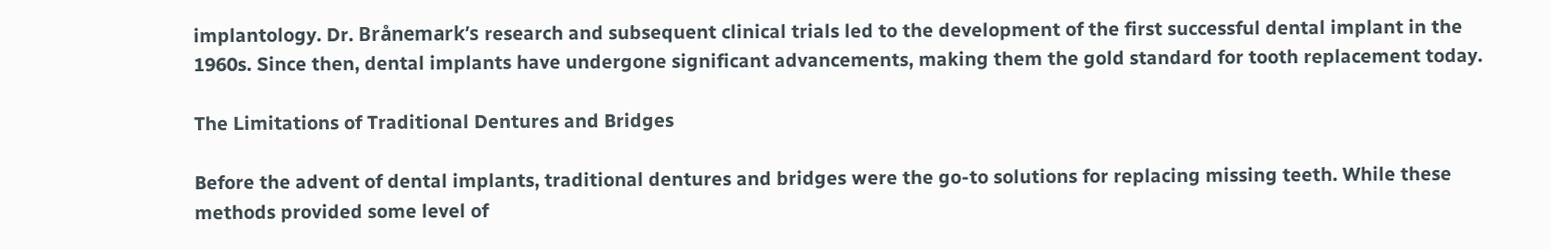implantology. Dr. Brånemark’s research and subsequent clinical trials led to the development of the first successful dental implant in the 1960s. Since then, dental implants have undergone significant advancements, making them the gold standard for tooth replacement today.

The Limitations of Traditional Dentures and Bridges

Before the advent of dental implants, traditional dentures and bridges were the go-to solutions for replacing missing teeth. While these methods provided some level of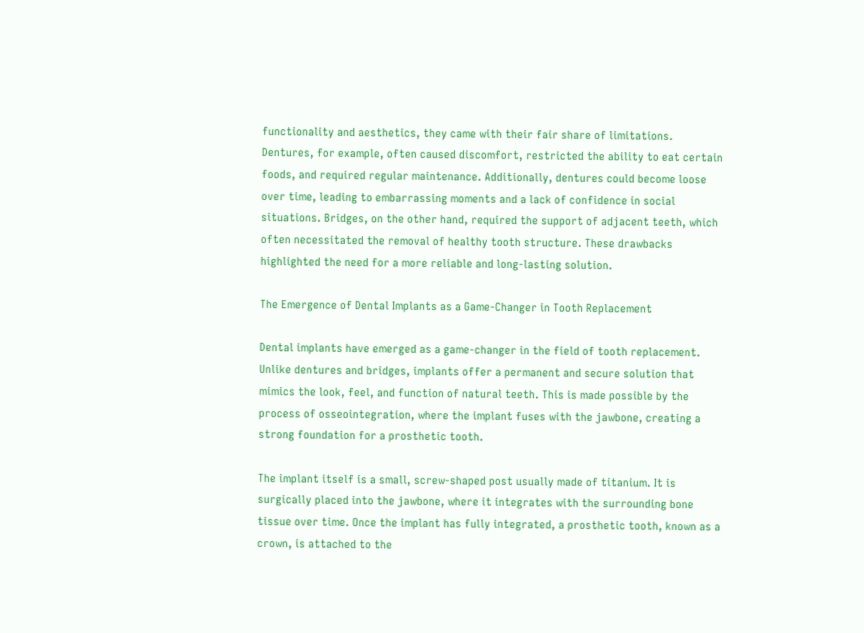functionality and aesthetics, they came with their fair share of limitations. Dentures, for example, often caused discomfort, restricted the ability to eat certain foods, and required regular maintenance. Additionally, dentures could become loose over time, leading to embarrassing moments and a lack of confidence in social situations. Bridges, on the other hand, required the support of adjacent teeth, which often necessitated the removal of healthy tooth structure. These drawbacks highlighted the need for a more reliable and long-lasting solution.

The Emergence of Dental Implants as a Game-Changer in Tooth Replacement

Dental implants have emerged as a game-changer in the field of tooth replacement. Unlike dentures and bridges, implants offer a permanent and secure solution that mimics the look, feel, and function of natural teeth. This is made possible by the process of osseointegration, where the implant fuses with the jawbone, creating a strong foundation for a prosthetic tooth.

The implant itself is a small, screw-shaped post usually made of titanium. It is surgically placed into the jawbone, where it integrates with the surrounding bone tissue over time. Once the implant has fully integrated, a prosthetic tooth, known as a crown, is attached to the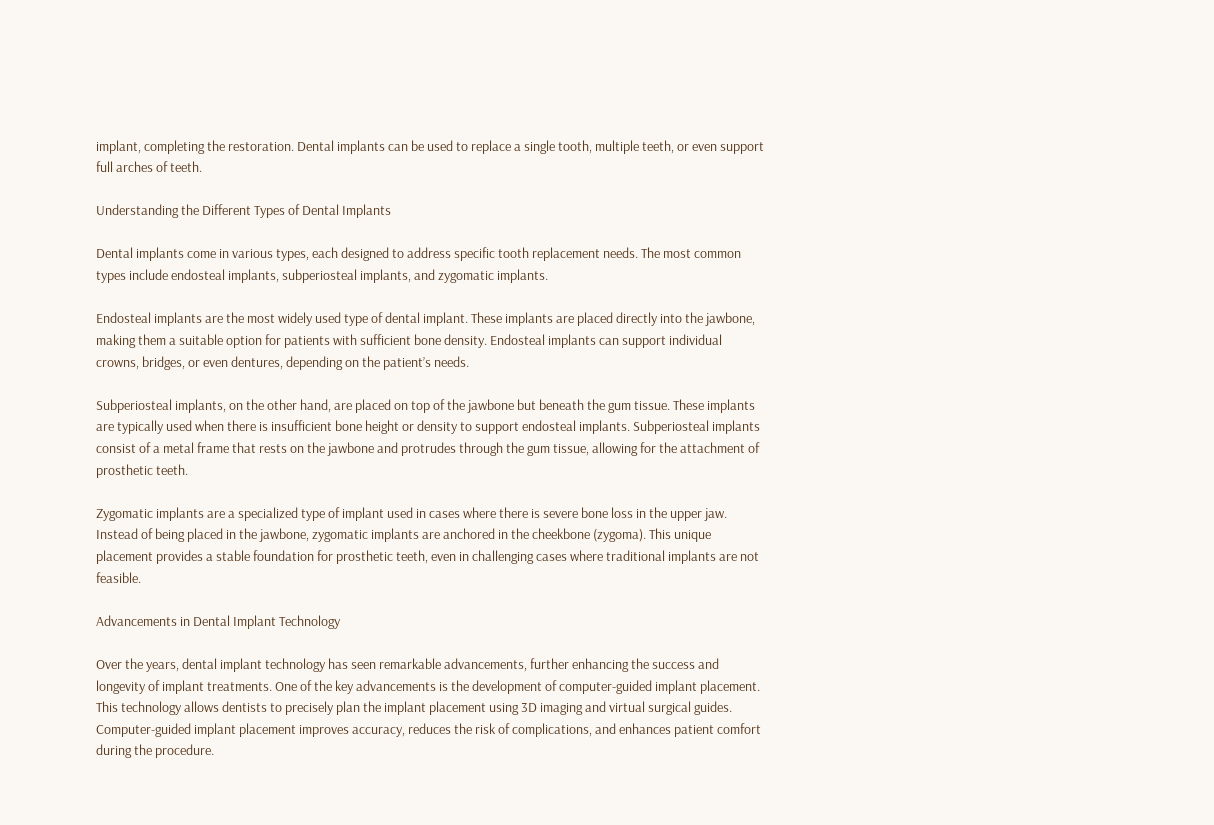implant, completing the restoration. Dental implants can be used to replace a single tooth, multiple teeth, or even support full arches of teeth.

Understanding the Different Types of Dental Implants

Dental implants come in various types, each designed to address specific tooth replacement needs. The most common types include endosteal implants, subperiosteal implants, and zygomatic implants.

Endosteal implants are the most widely used type of dental implant. These implants are placed directly into the jawbone, making them a suitable option for patients with sufficient bone density. Endosteal implants can support individual crowns, bridges, or even dentures, depending on the patient’s needs.

Subperiosteal implants, on the other hand, are placed on top of the jawbone but beneath the gum tissue. These implants are typically used when there is insufficient bone height or density to support endosteal implants. Subperiosteal implants consist of a metal frame that rests on the jawbone and protrudes through the gum tissue, allowing for the attachment of prosthetic teeth.

Zygomatic implants are a specialized type of implant used in cases where there is severe bone loss in the upper jaw. Instead of being placed in the jawbone, zygomatic implants are anchored in the cheekbone (zygoma). This unique placement provides a stable foundation for prosthetic teeth, even in challenging cases where traditional implants are not feasible.

Advancements in Dental Implant Technology

Over the years, dental implant technology has seen remarkable advancements, further enhancing the success and longevity of implant treatments. One of the key advancements is the development of computer-guided implant placement. This technology allows dentists to precisely plan the implant placement using 3D imaging and virtual surgical guides. Computer-guided implant placement improves accuracy, reduces the risk of complications, and enhances patient comfort during the procedure.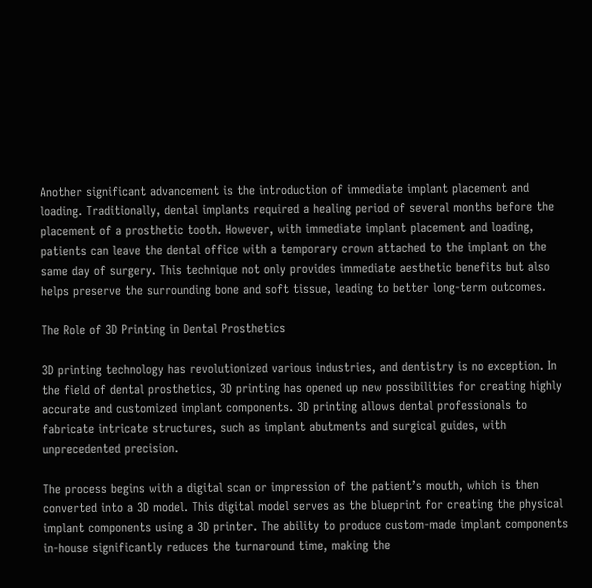Another significant advancement is the introduction of immediate implant placement and loading. Traditionally, dental implants required a healing period of several months before the placement of a prosthetic tooth. However, with immediate implant placement and loading, patients can leave the dental office with a temporary crown attached to the implant on the same day of surgery. This technique not only provides immediate aesthetic benefits but also helps preserve the surrounding bone and soft tissue, leading to better long-term outcomes.

The Role of 3D Printing in Dental Prosthetics

3D printing technology has revolutionized various industries, and dentistry is no exception. In the field of dental prosthetics, 3D printing has opened up new possibilities for creating highly accurate and customized implant components. 3D printing allows dental professionals to fabricate intricate structures, such as implant abutments and surgical guides, with unprecedented precision.

The process begins with a digital scan or impression of the patient’s mouth, which is then converted into a 3D model. This digital model serves as the blueprint for creating the physical implant components using a 3D printer. The ability to produce custom-made implant components in-house significantly reduces the turnaround time, making the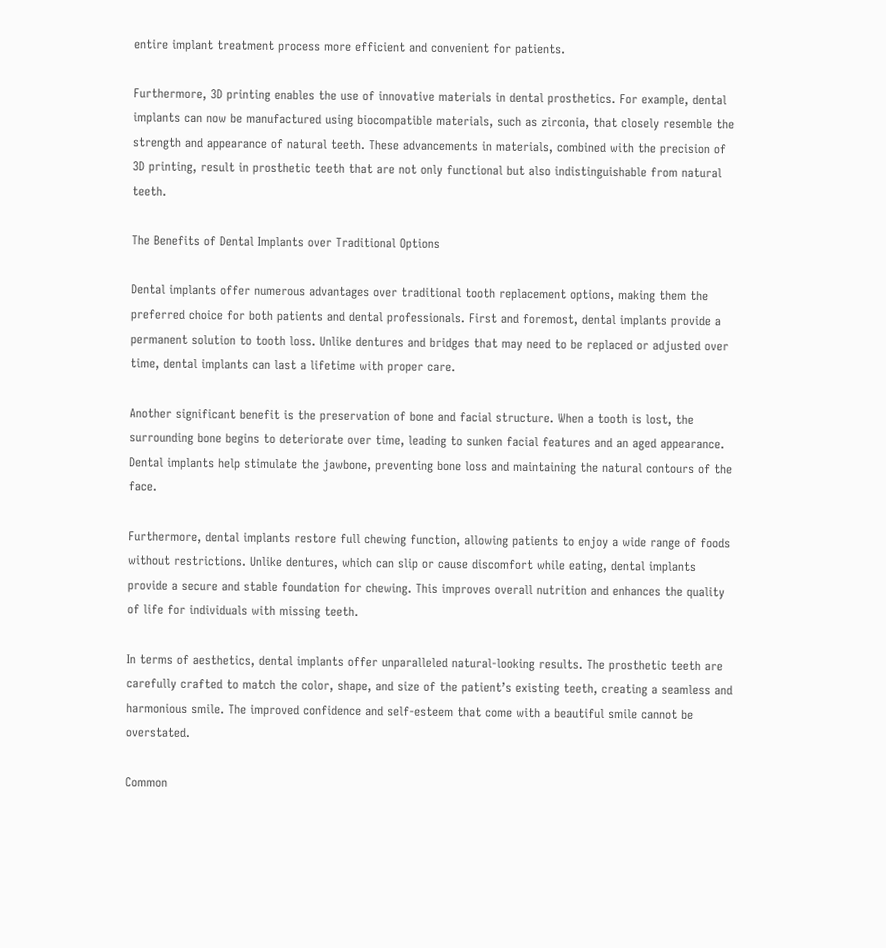entire implant treatment process more efficient and convenient for patients.

Furthermore, 3D printing enables the use of innovative materials in dental prosthetics. For example, dental implants can now be manufactured using biocompatible materials, such as zirconia, that closely resemble the strength and appearance of natural teeth. These advancements in materials, combined with the precision of 3D printing, result in prosthetic teeth that are not only functional but also indistinguishable from natural teeth.

The Benefits of Dental Implants over Traditional Options

Dental implants offer numerous advantages over traditional tooth replacement options, making them the preferred choice for both patients and dental professionals. First and foremost, dental implants provide a permanent solution to tooth loss. Unlike dentures and bridges that may need to be replaced or adjusted over time, dental implants can last a lifetime with proper care.

Another significant benefit is the preservation of bone and facial structure. When a tooth is lost, the surrounding bone begins to deteriorate over time, leading to sunken facial features and an aged appearance. Dental implants help stimulate the jawbone, preventing bone loss and maintaining the natural contours of the face.

Furthermore, dental implants restore full chewing function, allowing patients to enjoy a wide range of foods without restrictions. Unlike dentures, which can slip or cause discomfort while eating, dental implants provide a secure and stable foundation for chewing. This improves overall nutrition and enhances the quality of life for individuals with missing teeth.

In terms of aesthetics, dental implants offer unparalleled natural-looking results. The prosthetic teeth are carefully crafted to match the color, shape, and size of the patient’s existing teeth, creating a seamless and harmonious smile. The improved confidence and self-esteem that come with a beautiful smile cannot be overstated.

Common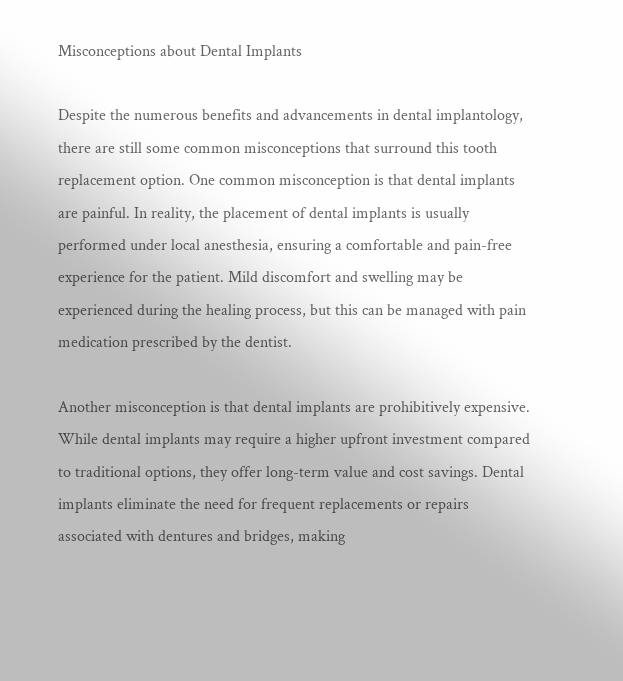Misconceptions about Dental Implants

Despite the numerous benefits and advancements in dental implantology, there are still some common misconceptions that surround this tooth replacement option. One common misconception is that dental implants are painful. In reality, the placement of dental implants is usually performed under local anesthesia, ensuring a comfortable and pain-free experience for the patient. Mild discomfort and swelling may be experienced during the healing process, but this can be managed with pain medication prescribed by the dentist.

Another misconception is that dental implants are prohibitively expensive. While dental implants may require a higher upfront investment compared to traditional options, they offer long-term value and cost savings. Dental implants eliminate the need for frequent replacements or repairs associated with dentures and bridges, making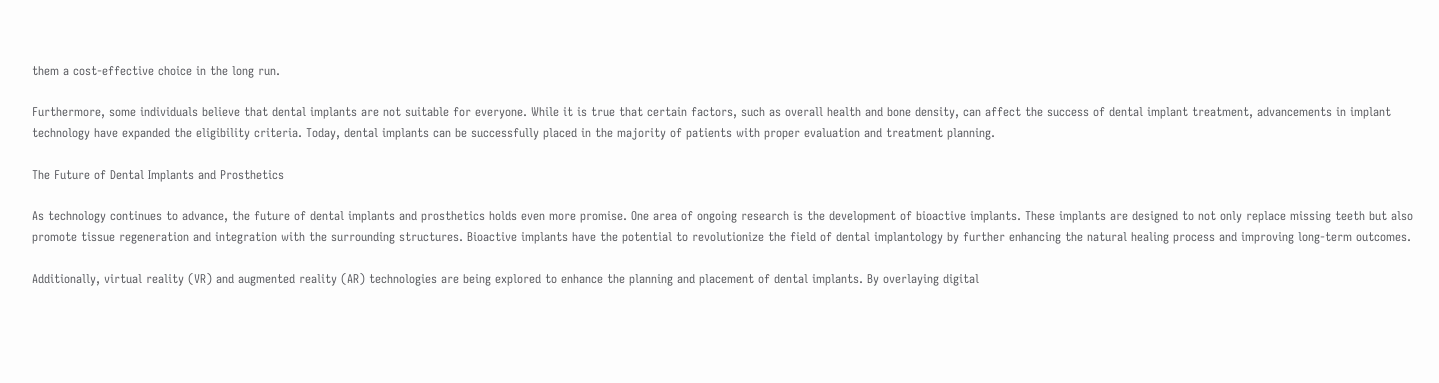them a cost-effective choice in the long run.

Furthermore, some individuals believe that dental implants are not suitable for everyone. While it is true that certain factors, such as overall health and bone density, can affect the success of dental implant treatment, advancements in implant technology have expanded the eligibility criteria. Today, dental implants can be successfully placed in the majority of patients with proper evaluation and treatment planning.

The Future of Dental Implants and Prosthetics

As technology continues to advance, the future of dental implants and prosthetics holds even more promise. One area of ongoing research is the development of bioactive implants. These implants are designed to not only replace missing teeth but also promote tissue regeneration and integration with the surrounding structures. Bioactive implants have the potential to revolutionize the field of dental implantology by further enhancing the natural healing process and improving long-term outcomes.

Additionally, virtual reality (VR) and augmented reality (AR) technologies are being explored to enhance the planning and placement of dental implants. By overlaying digital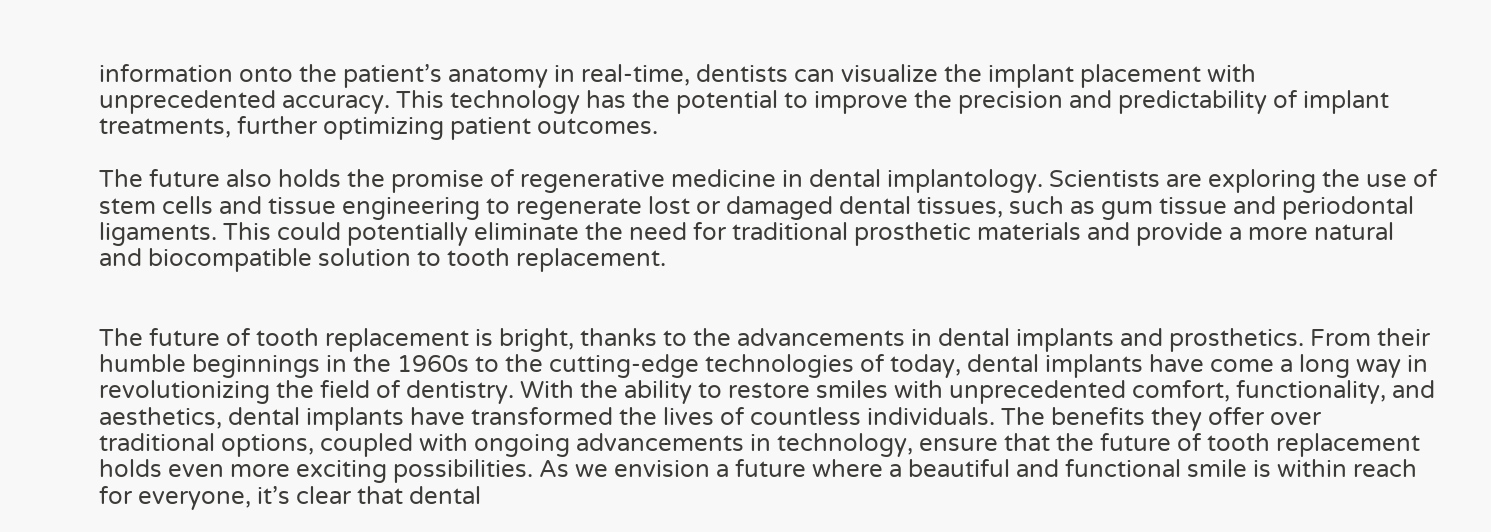information onto the patient’s anatomy in real-time, dentists can visualize the implant placement with unprecedented accuracy. This technology has the potential to improve the precision and predictability of implant treatments, further optimizing patient outcomes.

The future also holds the promise of regenerative medicine in dental implantology. Scientists are exploring the use of stem cells and tissue engineering to regenerate lost or damaged dental tissues, such as gum tissue and periodontal ligaments. This could potentially eliminate the need for traditional prosthetic materials and provide a more natural and biocompatible solution to tooth replacement.


The future of tooth replacement is bright, thanks to the advancements in dental implants and prosthetics. From their humble beginnings in the 1960s to the cutting-edge technologies of today, dental implants have come a long way in revolutionizing the field of dentistry. With the ability to restore smiles with unprecedented comfort, functionality, and aesthetics, dental implants have transformed the lives of countless individuals. The benefits they offer over traditional options, coupled with ongoing advancements in technology, ensure that the future of tooth replacement holds even more exciting possibilities. As we envision a future where a beautiful and functional smile is within reach for everyone, it’s clear that dental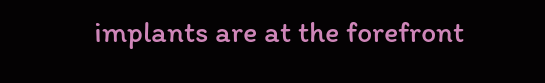implants are at the forefront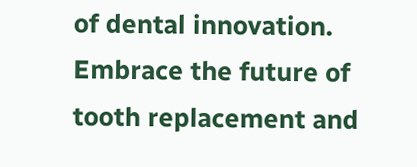of dental innovation. Embrace the future of tooth replacement and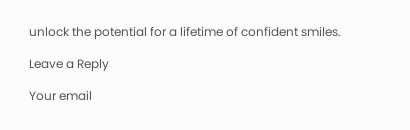unlock the potential for a lifetime of confident smiles.

Leave a Reply

Your email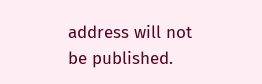address will not be published.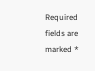Required fields are marked *